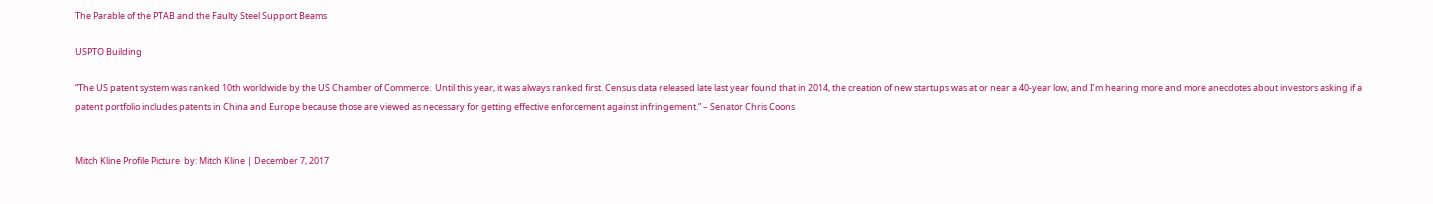The Parable of the PTAB and the Faulty Steel Support Beams

USPTO Building

“The US patent system was ranked 10th worldwide by the US Chamber of Commerce.  Until this year, it was always ranked first. Census data released late last year found that in 2014, the creation of new startups was at or near a 40-year low, and I’m hearing more and more anecdotes about investors asking if a patent portfolio includes patents in China and Europe because those are viewed as necessary for getting effective enforcement against infringement.” – Senator Chris Coons


Mitch Kline Profile Picture  by: Mitch Kline | December 7, 2017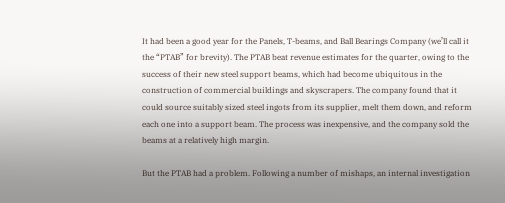It had been a good year for the Panels, T-beams, and Ball Bearings Company (we’ll call it the “PTAB” for brevity). The PTAB beat revenue estimates for the quarter, owing to the success of their new steel support beams, which had become ubiquitous in the construction of commercial buildings and skyscrapers. The company found that it could source suitably sized steel ingots from its supplier, melt them down, and reform each one into a support beam. The process was inexpensive, and the company sold the beams at a relatively high margin.

But the PTAB had a problem. Following a number of mishaps, an internal investigation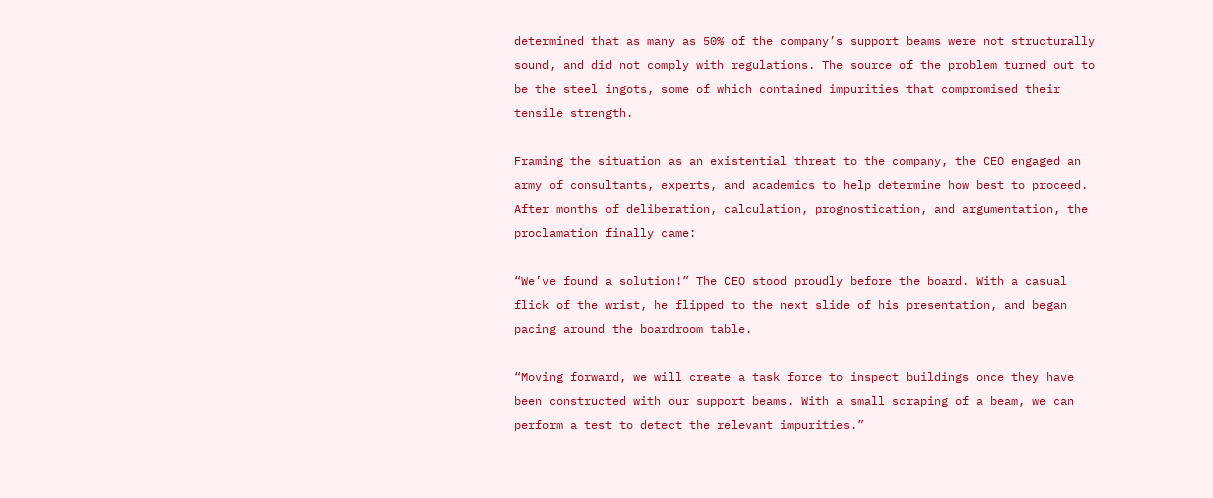determined that as many as 50% of the company’s support beams were not structurally sound, and did not comply with regulations. The source of the problem turned out to be the steel ingots, some of which contained impurities that compromised their tensile strength.

Framing the situation as an existential threat to the company, the CEO engaged an army of consultants, experts, and academics to help determine how best to proceed. After months of deliberation, calculation, prognostication, and argumentation, the proclamation finally came:

“We’ve found a solution!” The CEO stood proudly before the board. With a casual flick of the wrist, he flipped to the next slide of his presentation, and began pacing around the boardroom table.

“Moving forward, we will create a task force to inspect buildings once they have been constructed with our support beams. With a small scraping of a beam, we can perform a test to detect the relevant impurities.”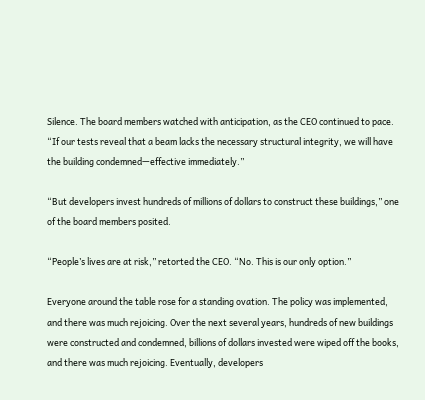Silence. The board members watched with anticipation, as the CEO continued to pace. “If our tests reveal that a beam lacks the necessary structural integrity, we will have the building condemned—effective immediately.”

“But developers invest hundreds of millions of dollars to construct these buildings,” one of the board members posited.

“People’s lives are at risk,” retorted the CEO. “No. This is our only option.”

Everyone around the table rose for a standing ovation. The policy was implemented, and there was much rejoicing. Over the next several years, hundreds of new buildings were constructed and condemned, billions of dollars invested were wiped off the books, and there was much rejoicing. Eventually, developers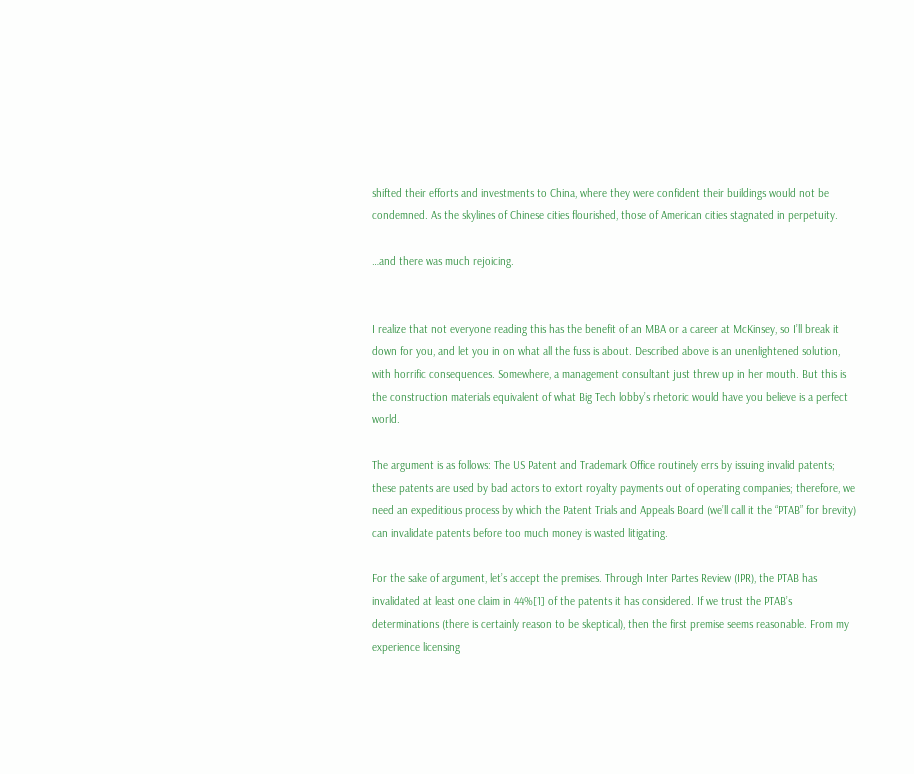shifted their efforts and investments to China, where they were confident their buildings would not be condemned. As the skylines of Chinese cities flourished, those of American cities stagnated in perpetuity.

…and there was much rejoicing.


I realize that not everyone reading this has the benefit of an MBA or a career at McKinsey, so I’ll break it down for you, and let you in on what all the fuss is about. Described above is an unenlightened solution, with horrific consequences. Somewhere, a management consultant just threw up in her mouth. But this is the construction materials equivalent of what Big Tech lobby’s rhetoric would have you believe is a perfect world.

The argument is as follows: The US Patent and Trademark Office routinely errs by issuing invalid patents; these patents are used by bad actors to extort royalty payments out of operating companies; therefore, we need an expeditious process by which the Patent Trials and Appeals Board (we’ll call it the “PTAB” for brevity) can invalidate patents before too much money is wasted litigating.

For the sake of argument, let’s accept the premises. Through Inter Partes Review (IPR), the PTAB has invalidated at least one claim in 44%[1] of the patents it has considered. If we trust the PTAB’s determinations (there is certainly reason to be skeptical), then the first premise seems reasonable. From my experience licensing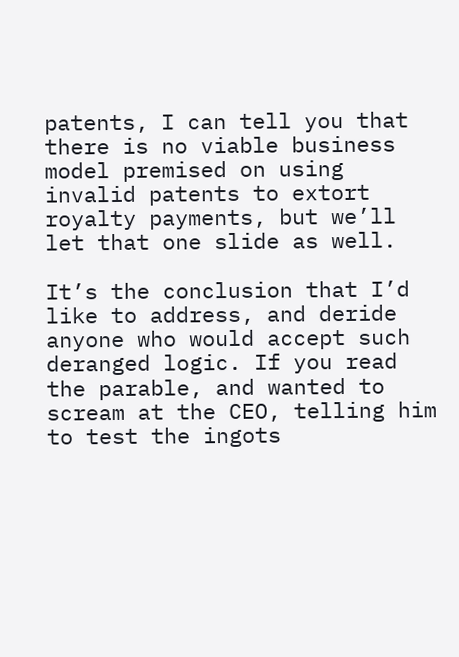patents, I can tell you that there is no viable business model premised on using invalid patents to extort royalty payments, but we’ll let that one slide as well.

It’s the conclusion that I’d like to address, and deride anyone who would accept such deranged logic. If you read the parable, and wanted to scream at the CEO, telling him to test the ingots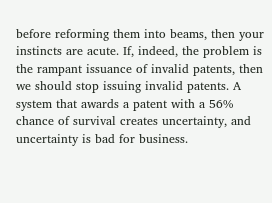before reforming them into beams, then your instincts are acute. If, indeed, the problem is the rampant issuance of invalid patents, then we should stop issuing invalid patents. A system that awards a patent with a 56% chance of survival creates uncertainty, and uncertainty is bad for business.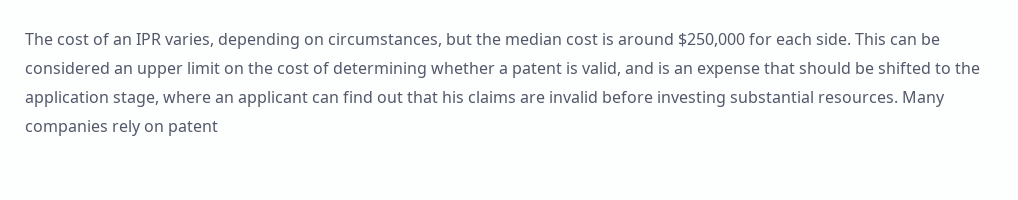The cost of an IPR varies, depending on circumstances, but the median cost is around $250,000 for each side. This can be considered an upper limit on the cost of determining whether a patent is valid, and is an expense that should be shifted to the application stage, where an applicant can find out that his claims are invalid before investing substantial resources. Many companies rely on patent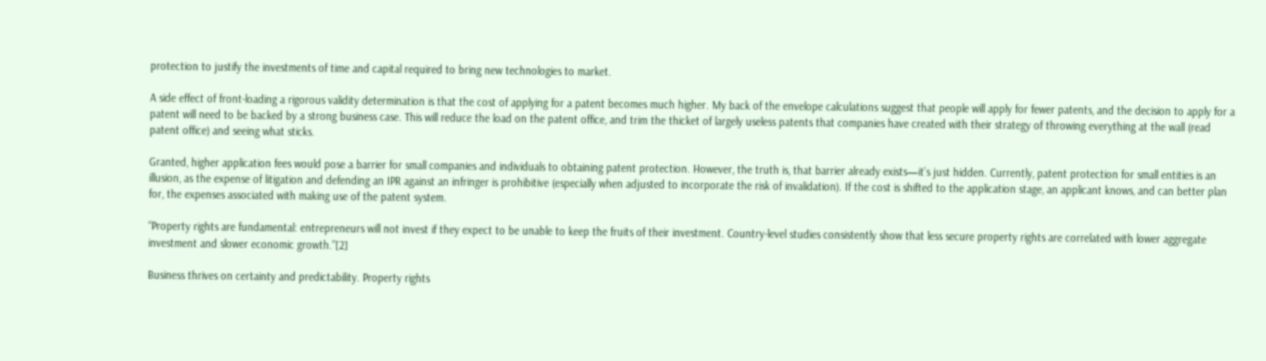protection to justify the investments of time and capital required to bring new technologies to market.

A side effect of front-loading a rigorous validity determination is that the cost of applying for a patent becomes much higher. My back of the envelope calculations suggest that people will apply for fewer patents, and the decision to apply for a patent will need to be backed by a strong business case. This will reduce the load on the patent office, and trim the thicket of largely useless patents that companies have created with their strategy of throwing everything at the wall (read patent office) and seeing what sticks.

Granted, higher application fees would pose a barrier for small companies and individuals to obtaining patent protection. However, the truth is, that barrier already exists—it’s just hidden. Currently, patent protection for small entities is an illusion, as the expense of litigation and defending an IPR against an infringer is prohibitive (especially when adjusted to incorporate the risk of invalidation). If the cost is shifted to the application stage, an applicant knows, and can better plan for, the expenses associated with making use of the patent system.

“Property rights are fundamental: entrepreneurs will not invest if they expect to be unable to keep the fruits of their investment. Country-level studies consistently show that less secure property rights are correlated with lower aggregate investment and slower economic growth.”[2]

Business thrives on certainty and predictability. Property rights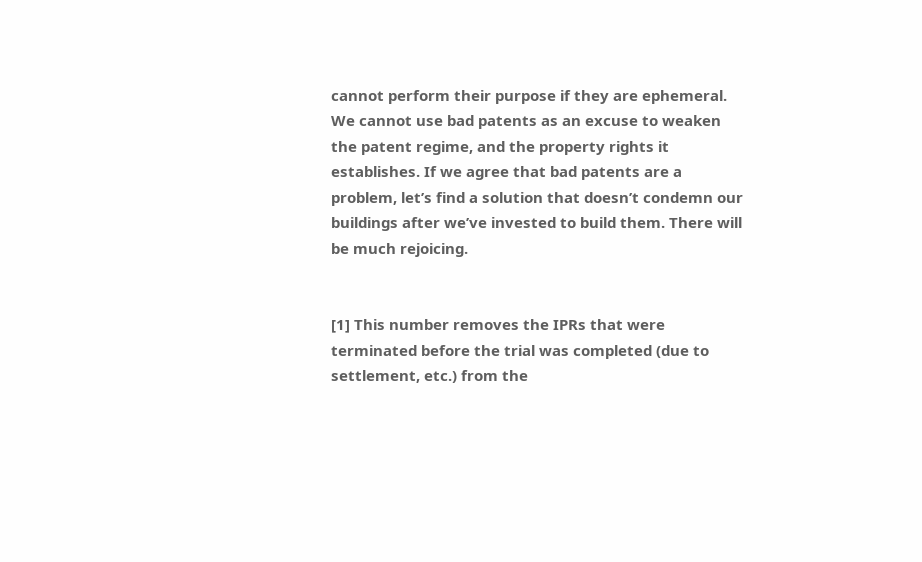cannot perform their purpose if they are ephemeral. We cannot use bad patents as an excuse to weaken the patent regime, and the property rights it establishes. If we agree that bad patents are a problem, let’s find a solution that doesn’t condemn our buildings after we’ve invested to build them. There will be much rejoicing.


[1] This number removes the IPRs that were terminated before the trial was completed (due to settlement, etc.) from the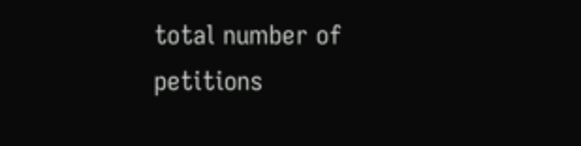total number of petitions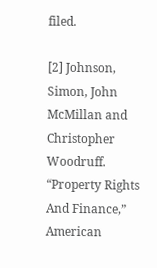filed.

[2] Johnson, Simon, John McMillan and Christopher Woodruff. “Property Rights And Finance,” American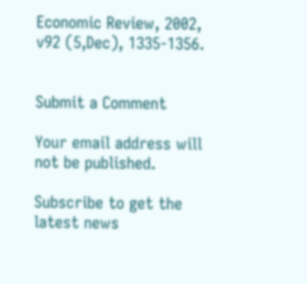Economic Review, 2002, v92 (5,Dec), 1335-1356.


Submit a Comment

Your email address will not be published.

Subscribe to get the latest news